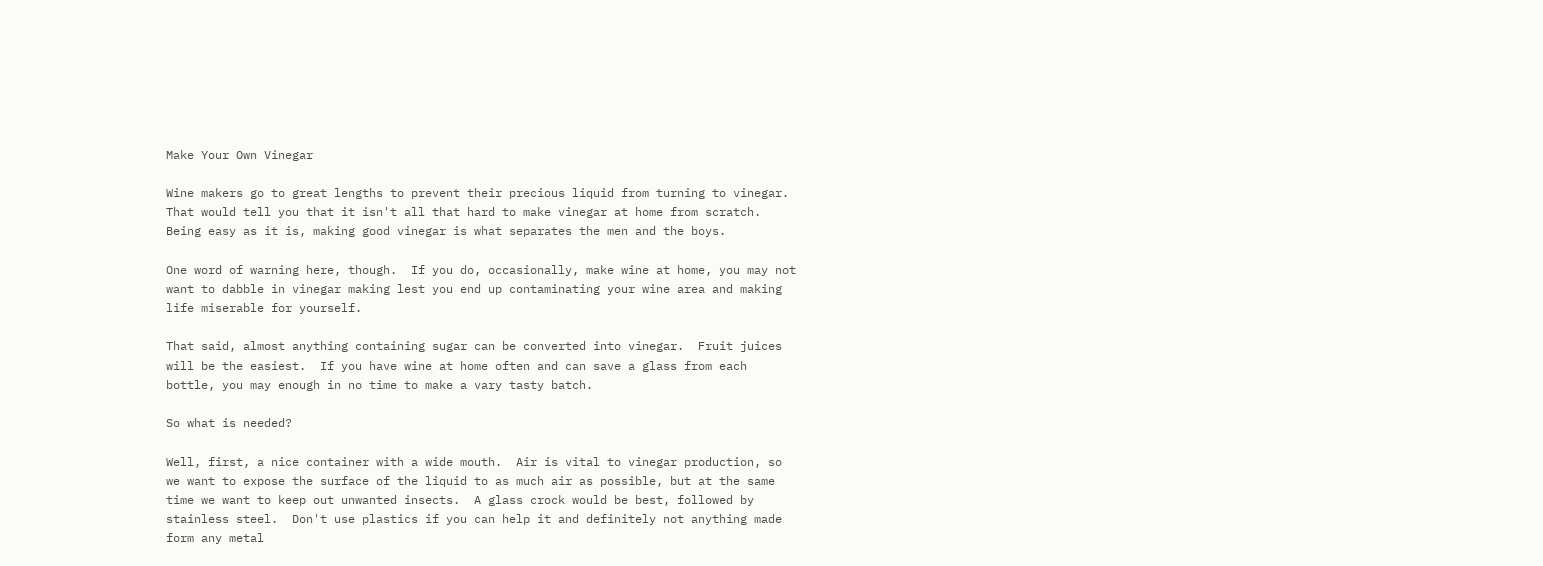Make Your Own Vinegar

Wine makers go to great lengths to prevent their precious liquid from turning to vinegar.  That would tell you that it isn't all that hard to make vinegar at home from scratch.  Being easy as it is, making good vinegar is what separates the men and the boys.

One word of warning here, though.  If you do, occasionally, make wine at home, you may not want to dabble in vinegar making lest you end up contaminating your wine area and making life miserable for yourself.

That said, almost anything containing sugar can be converted into vinegar.  Fruit juices will be the easiest.  If you have wine at home often and can save a glass from each bottle, you may enough in no time to make a vary tasty batch.

So what is needed?

Well, first, a nice container with a wide mouth.  Air is vital to vinegar production, so we want to expose the surface of the liquid to as much air as possible, but at the same time we want to keep out unwanted insects.  A glass crock would be best, followed by stainless steel.  Don't use plastics if you can help it and definitely not anything made form any metal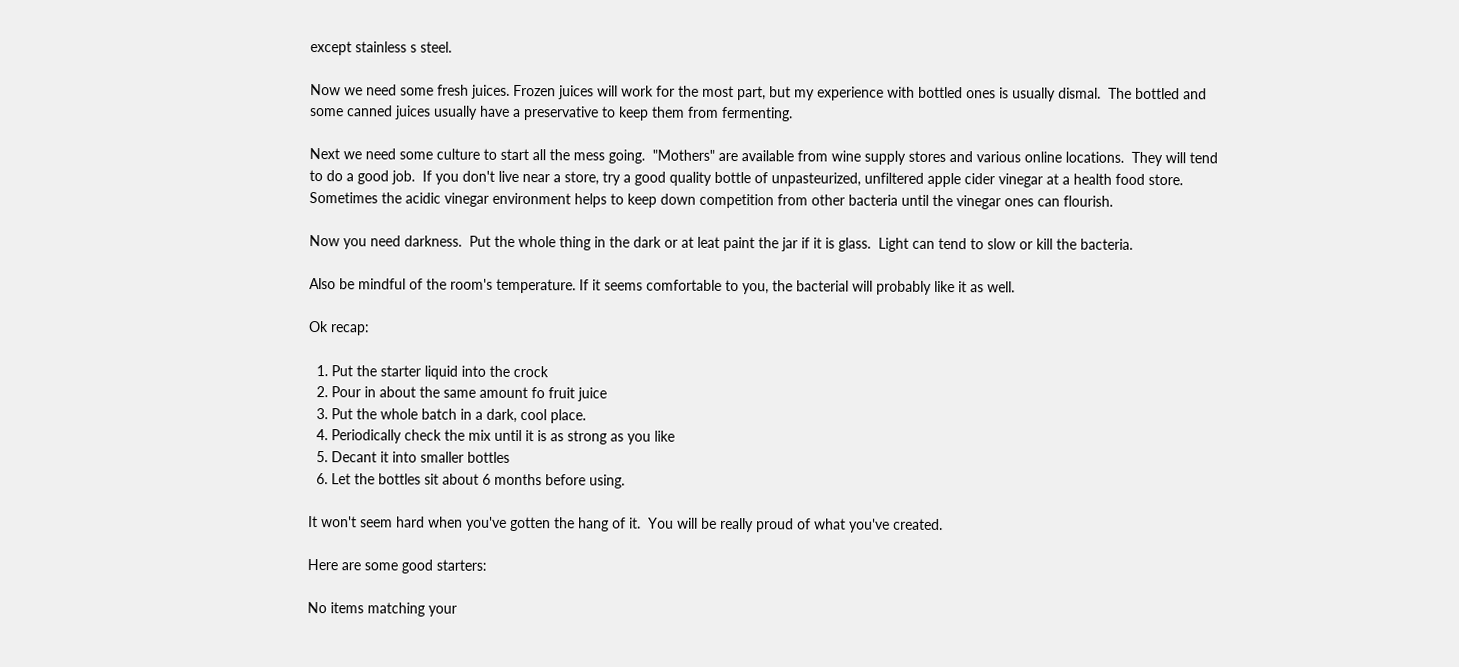except stainless s steel.

Now we need some fresh juices. Frozen juices will work for the most part, but my experience with bottled ones is usually dismal.  The bottled and some canned juices usually have a preservative to keep them from fermenting.

Next we need some culture to start all the mess going.  "Mothers" are available from wine supply stores and various online locations.  They will tend to do a good job.  If you don't live near a store, try a good quality bottle of unpasteurized, unfiltered apple cider vinegar at a health food store.  Sometimes the acidic vinegar environment helps to keep down competition from other bacteria until the vinegar ones can flourish.

Now you need darkness.  Put the whole thing in the dark or at leat paint the jar if it is glass.  Light can tend to slow or kill the bacteria.

Also be mindful of the room's temperature. If it seems comfortable to you, the bacterial will probably like it as well.

Ok recap:

  1. Put the starter liquid into the crock
  2. Pour in about the same amount fo fruit juice
  3. Put the whole batch in a dark, cool place.
  4. Periodically check the mix until it is as strong as you like
  5. Decant it into smaller bottles
  6. Let the bottles sit about 6 months before using.

It won't seem hard when you've gotten the hang of it.  You will be really proud of what you've created.

Here are some good starters:

No items matching your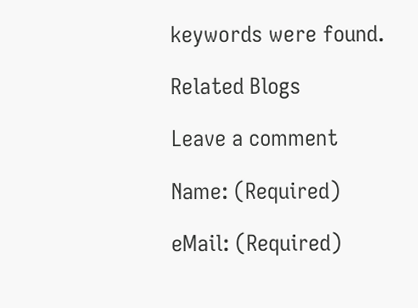keywords were found.

Related Blogs

Leave a comment

Name: (Required)

eMail: (Required)